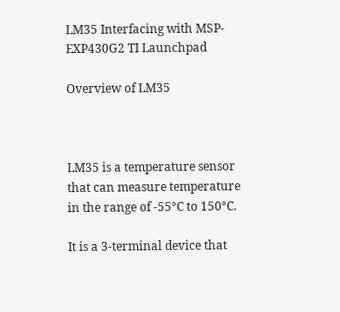LM35 Interfacing with MSP-EXP430G2 TI Launchpad

Overview of LM35



LM35 is a temperature sensor that can measure temperature in the range of -55°C to 150°C.

It is a 3-terminal device that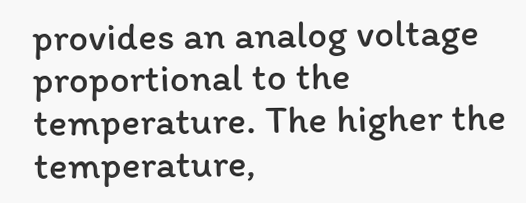provides an analog voltage proportional to the temperature. The higher the temperature,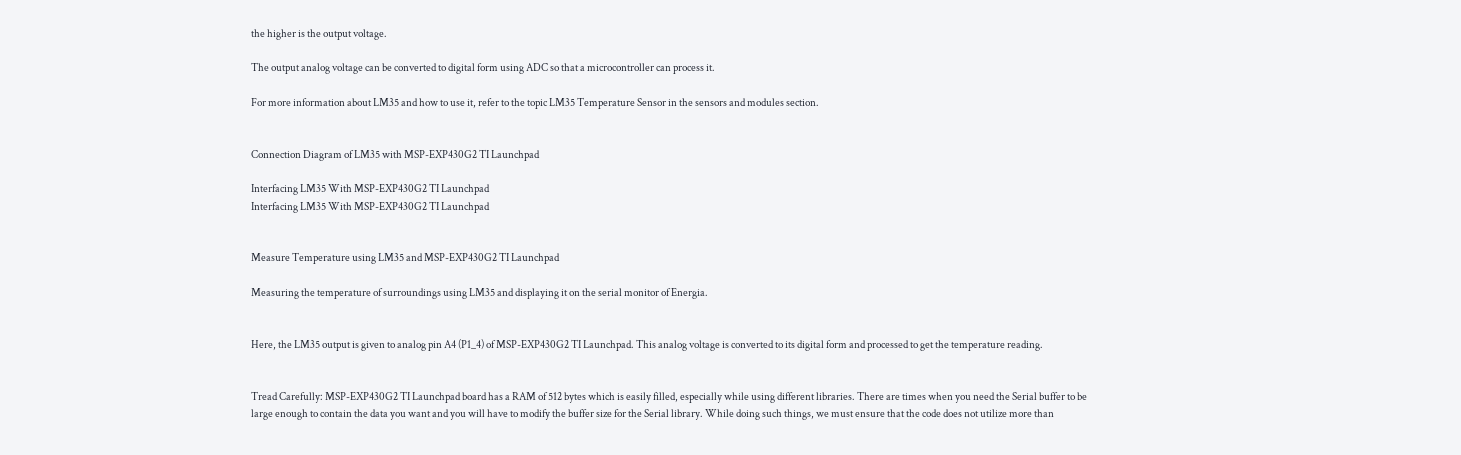the higher is the output voltage.

The output analog voltage can be converted to digital form using ADC so that a microcontroller can process it.

For more information about LM35 and how to use it, refer to the topic LM35 Temperature Sensor in the sensors and modules section.


Connection Diagram of LM35 with MSP-EXP430G2 TI Launchpad

Interfacing LM35 With MSP-EXP430G2 TI Launchpad
Interfacing LM35 With MSP-EXP430G2 TI Launchpad


Measure Temperature using LM35 and MSP-EXP430G2 TI Launchpad

Measuring the temperature of surroundings using LM35 and displaying it on the serial monitor of Energia.


Here, the LM35 output is given to analog pin A4 (P1_4) of MSP-EXP430G2 TI Launchpad. This analog voltage is converted to its digital form and processed to get the temperature reading.


Tread Carefully: MSP-EXP430G2 TI Launchpad board has a RAM of 512 bytes which is easily filled, especially while using different libraries. There are times when you need the Serial buffer to be large enough to contain the data you want and you will have to modify the buffer size for the Serial library. While doing such things, we must ensure that the code does not utilize more than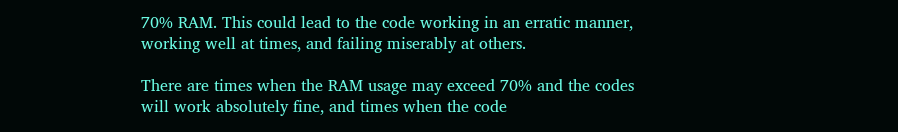70% RAM. This could lead to the code working in an erratic manner, working well at times, and failing miserably at others.

There are times when the RAM usage may exceed 70% and the codes will work absolutely fine, and times when the code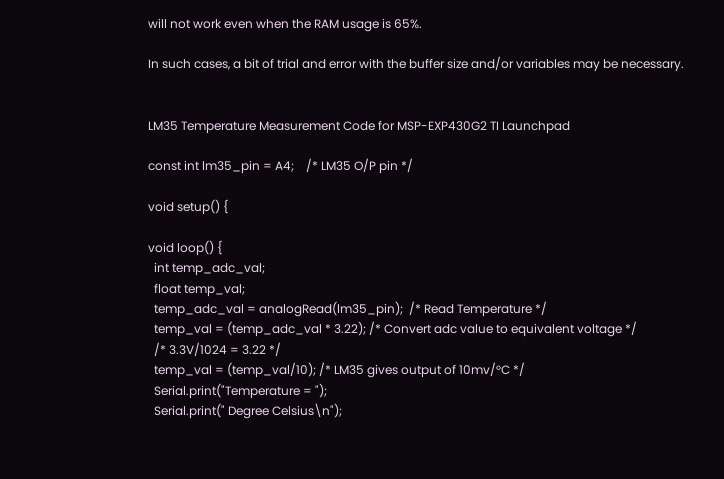will not work even when the RAM usage is 65%.

In such cases, a bit of trial and error with the buffer size and/or variables may be necessary.


LM35 Temperature Measurement Code for MSP-EXP430G2 TI Launchpad

const int lm35_pin = A4;    /* LM35 O/P pin */

void setup() {

void loop() {
  int temp_adc_val;
  float temp_val;
  temp_adc_val = analogRead(lm35_pin);  /* Read Temperature */
  temp_val = (temp_adc_val * 3.22); /* Convert adc value to equivalent voltage */
  /* 3.3V/1024 = 3.22 */
  temp_val = (temp_val/10); /* LM35 gives output of 10mv/°C */
  Serial.print("Temperature = ");
  Serial.print(" Degree Celsius\n");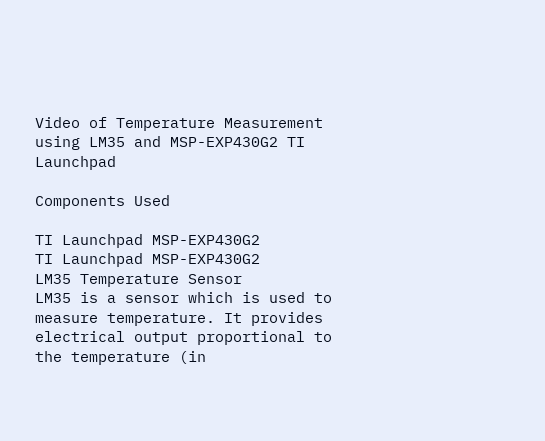Video of Temperature Measurement using LM35 and MSP-EXP430G2 TI Launchpad

Components Used

TI Launchpad MSP-EXP430G2
TI Launchpad MSP-EXP430G2
LM35 Temperature Sensor
LM35 is a sensor which is used to measure temperature. It provides electrical output proportional to the temperature (in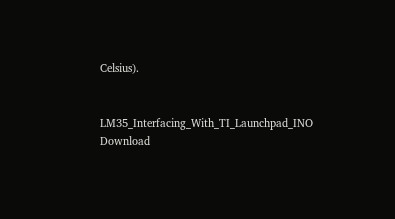Celsius).


LM35_Interfacing_With_TI_Launchpad_INO Download